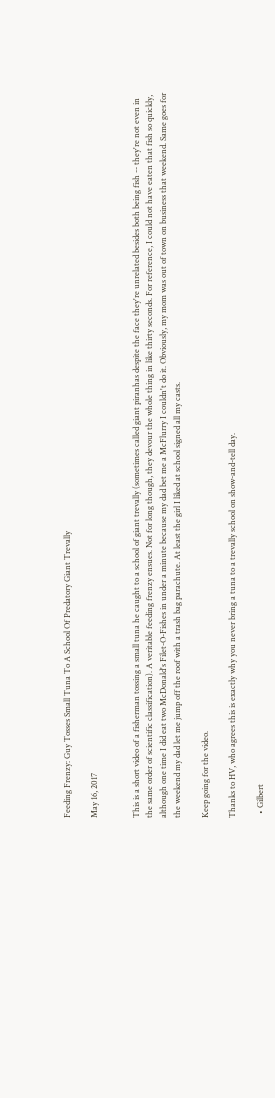Feeding Frenzy: Guy Tosses Small Tuna To A School Of Predatory Giant Trevally

May 16, 2017


This is a short video of a fisherman tossing a small tuna he caught to a school of giant trevally (sometimes called giant piranhas despite the face they're unrelated besides both being fish -- they're not even in the same order of scientific classification). A veritable feeding frenzy ensues. Not for long though, they devour the whole thing in like thirty seconds. For reference, I could not have eaten that fish so quickly, although one time I did eat two McDonald's Filet-O-Fishes in under a minute because my dad bet me a McFlurry I couldn't do it. Obviously, my mom was out of town on business that weekend. Same goes for the weekend my dad let me jump off the roof with a trash bag parachute. At least the girl I liked at school signed all my casts.

Keep going for the video.

Thanks to HV, who agrees this is exactly why you never bring a tuna to a trevally school on show-and-tell day.

  • Gilbert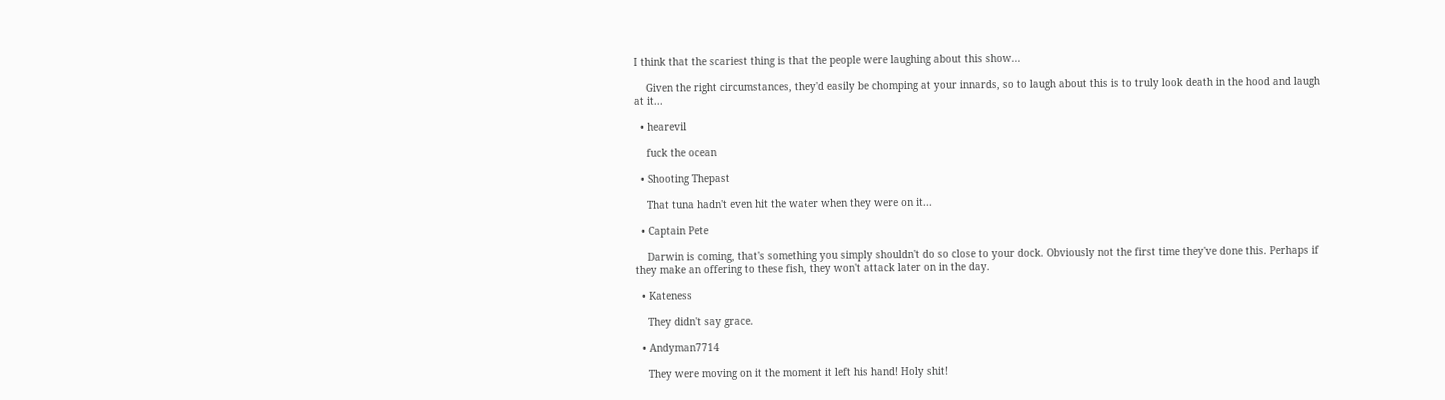I think that the scariest thing is that the people were laughing about this show...

    Given the right circumstances, they'd easily be chomping at your innards, so to laugh about this is to truly look death in the hood and laugh at it...

  • hearevil

    fuck the ocean

  • Shooting Thepast

    That tuna hadn't even hit the water when they were on it...

  • Captain Pete

    Darwin is coming, that's something you simply shouldn't do so close to your dock. Obviously not the first time they've done this. Perhaps if they make an offering to these fish, they won't attack later on in the day.

  • Kateness

    They didn't say grace.

  • Andyman7714

    They were moving on it the moment it left his hand! Holy shit!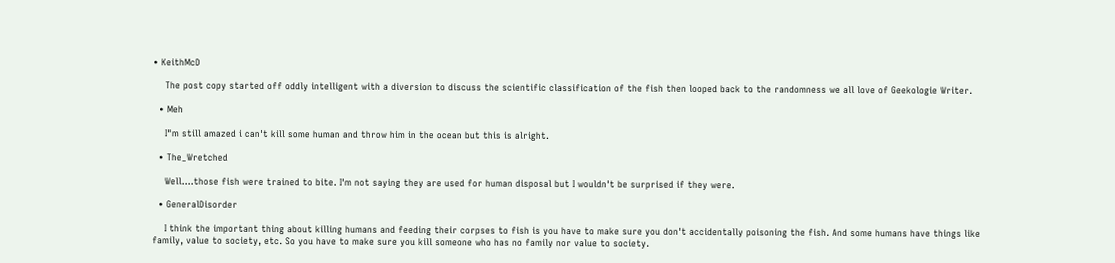• KeithMcD

    The post copy started off oddly intelligent with a diversion to discuss the scientific classification of the fish then looped back to the randomness we all love of Geekologie Writer.

  • Meh

    I"m still amazed i can't kill some human and throw him in the ocean but this is alright.

  • The_Wretched

    Well....those fish were trained to bite. I'm not saying they are used for human disposal but I wouldn't be surprised if they were.

  • GeneralDisorder

    I think the important thing about killing humans and feeding their corpses to fish is you have to make sure you don't accidentally poisoning the fish. And some humans have things like family, value to society, etc. So you have to make sure you kill someone who has no family nor value to society.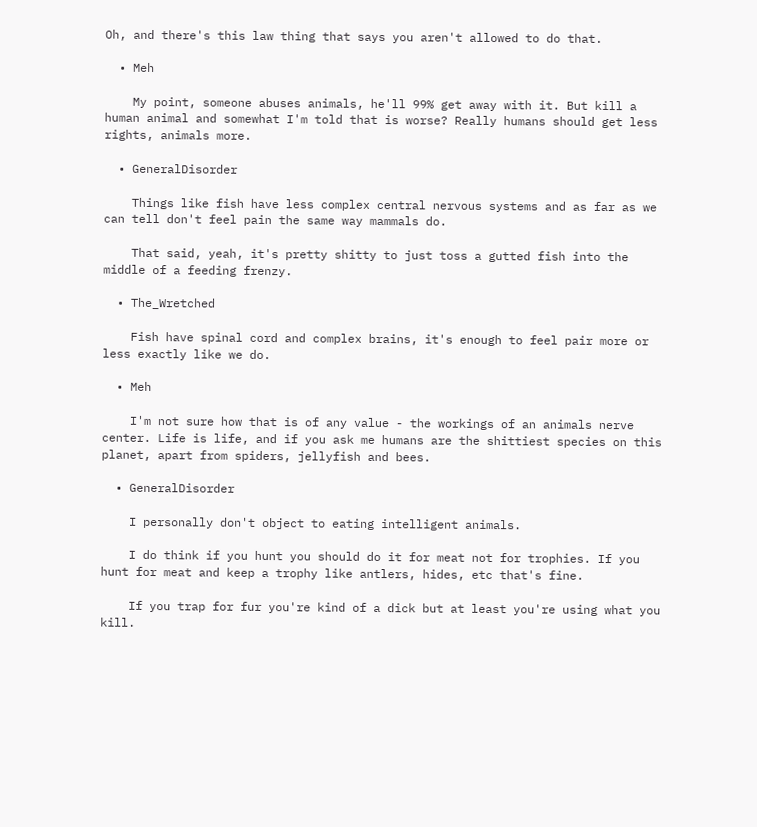Oh, and there's this law thing that says you aren't allowed to do that.

  • Meh

    My point, someone abuses animals, he'll 99% get away with it. But kill a human animal and somewhat I'm told that is worse? Really humans should get less rights, animals more.

  • GeneralDisorder

    Things like fish have less complex central nervous systems and as far as we can tell don't feel pain the same way mammals do.

    That said, yeah, it's pretty shitty to just toss a gutted fish into the middle of a feeding frenzy.

  • The_Wretched

    Fish have spinal cord and complex brains, it's enough to feel pair more or less exactly like we do.

  • Meh

    I'm not sure how that is of any value - the workings of an animals nerve center. Life is life, and if you ask me humans are the shittiest species on this planet, apart from spiders, jellyfish and bees.

  • GeneralDisorder

    I personally don't object to eating intelligent animals.

    I do think if you hunt you should do it for meat not for trophies. If you hunt for meat and keep a trophy like antlers, hides, etc that's fine.

    If you trap for fur you're kind of a dick but at least you're using what you kill.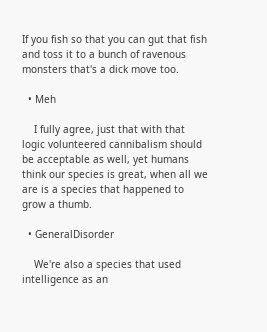If you fish so that you can gut that fish and toss it to a bunch of ravenous monsters that's a dick move too.

  • Meh

    I fully agree, just that with that logic volunteered cannibalism should be acceptable as well, yet humans think our species is great, when all we are is a species that happened to grow a thumb.

  • GeneralDisorder

    We're also a species that used intelligence as an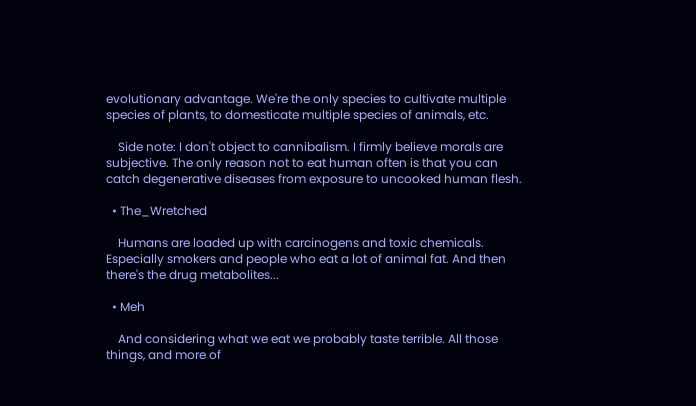evolutionary advantage. We're the only species to cultivate multiple species of plants, to domesticate multiple species of animals, etc.

    Side note: I don't object to cannibalism. I firmly believe morals are subjective. The only reason not to eat human often is that you can catch degenerative diseases from exposure to uncooked human flesh.

  • The_Wretched

    Humans are loaded up with carcinogens and toxic chemicals. Especially smokers and people who eat a lot of animal fat. And then there's the drug metabolites...

  • Meh

    And considering what we eat we probably taste terrible. All those things, and more of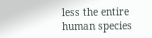less the entire human species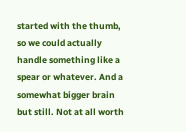started with the thumb, so we could actually handle something like a spear or whatever. And a somewhat bigger brain but still. Not at all worth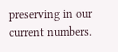preserving in our current numbers.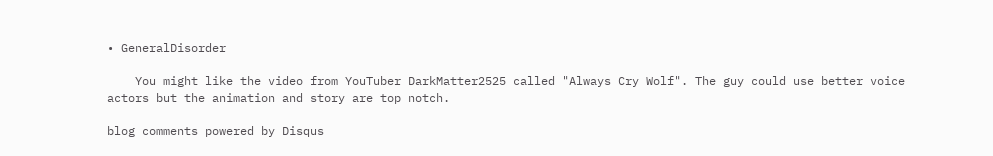• GeneralDisorder

    You might like the video from YouTuber DarkMatter2525 called "Always Cry Wolf". The guy could use better voice actors but the animation and story are top notch.

blog comments powered by Disqus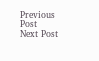Previous Post
Next Post